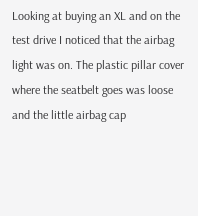Looking at buying an XL and on the test drive I noticed that the airbag light was on. The plastic pillar cover where the seatbelt goes was loose and the little airbag cap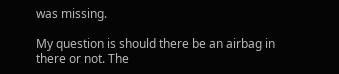was missing.

My question is should there be an airbag in there or not. The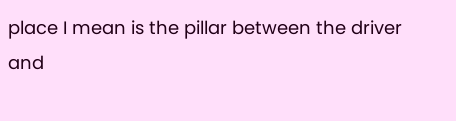place I mean is the pillar between the driver and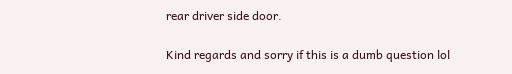rear driver side door.

Kind regards and sorry if this is a dumb question lol